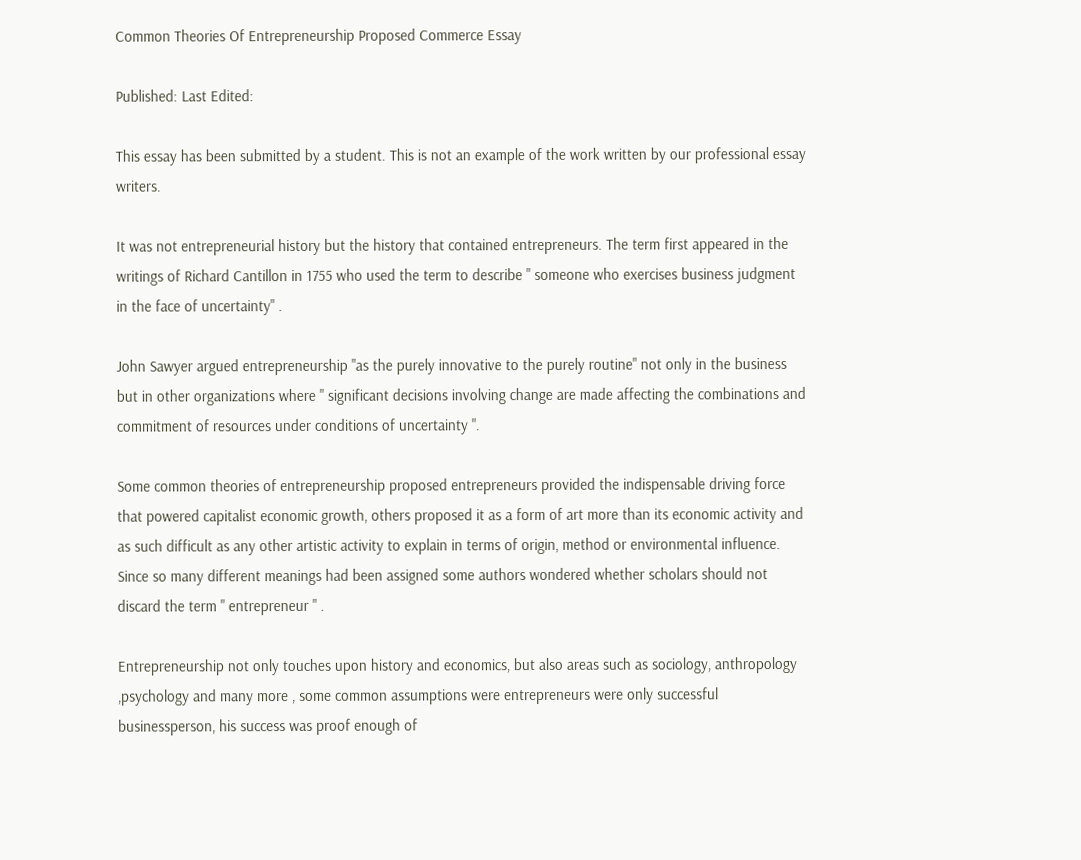Common Theories Of Entrepreneurship Proposed Commerce Essay

Published: Last Edited:

This essay has been submitted by a student. This is not an example of the work written by our professional essay writers.

It was not entrepreneurial history but the history that contained entrepreneurs. The term first appeared in the writings of Richard Cantillon in 1755 who used the term to describe " someone who exercises business judgment in the face of uncertainty" .

John Sawyer argued entrepreneurship "as the purely innovative to the purely routine" not only in the business but in other organizations where " significant decisions involving change are made affecting the combinations and commitment of resources under conditions of uncertainty ".

Some common theories of entrepreneurship proposed entrepreneurs provided the indispensable driving force that powered capitalist economic growth, others proposed it as a form of art more than its economic activity and as such difficult as any other artistic activity to explain in terms of origin, method or environmental influence. Since so many different meanings had been assigned some authors wondered whether scholars should not discard the term " entrepreneur " .

Entrepreneurship not only touches upon history and economics, but also areas such as sociology, anthropology ,psychology and many more , some common assumptions were entrepreneurs were only successful businessperson, his success was proof enough of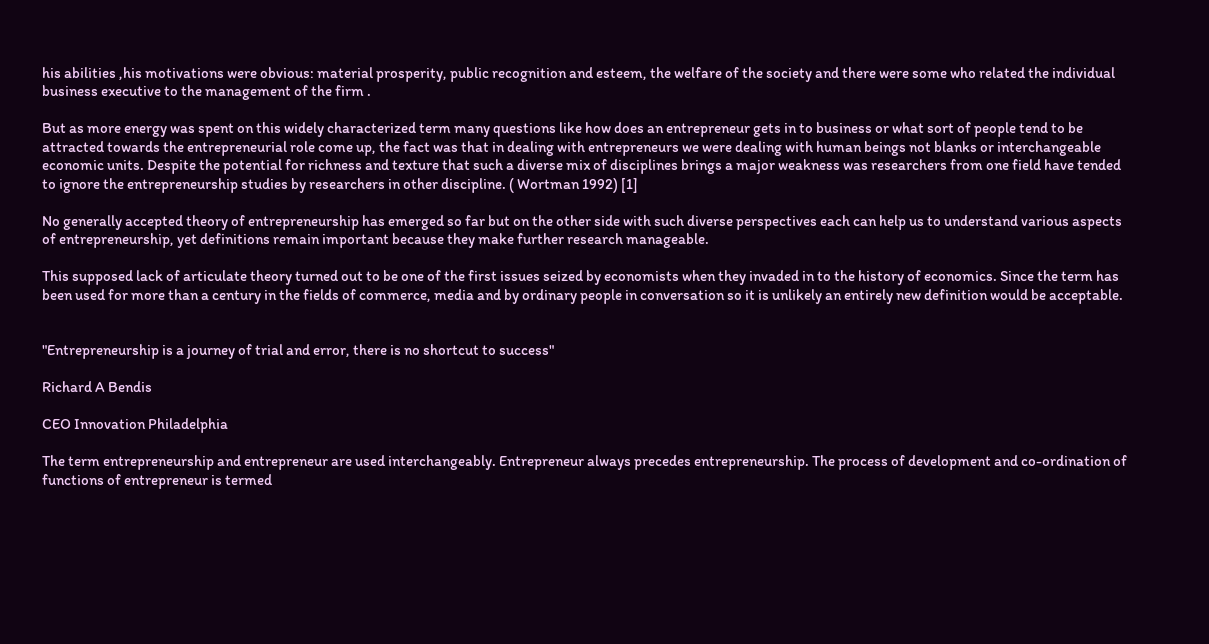his abilities ,his motivations were obvious: material prosperity, public recognition and esteem, the welfare of the society and there were some who related the individual business executive to the management of the firm .

But as more energy was spent on this widely characterized term many questions like how does an entrepreneur gets in to business or what sort of people tend to be attracted towards the entrepreneurial role come up, the fact was that in dealing with entrepreneurs we were dealing with human beings not blanks or interchangeable economic units. Despite the potential for richness and texture that such a diverse mix of disciplines brings a major weakness was researchers from one field have tended to ignore the entrepreneurship studies by researchers in other discipline. ( Wortman 1992) [1]

No generally accepted theory of entrepreneurship has emerged so far but on the other side with such diverse perspectives each can help us to understand various aspects of entrepreneurship, yet definitions remain important because they make further research manageable.

This supposed lack of articulate theory turned out to be one of the first issues seized by economists when they invaded in to the history of economics. Since the term has been used for more than a century in the fields of commerce, media and by ordinary people in conversation so it is unlikely an entirely new definition would be acceptable.


"Entrepreneurship is a journey of trial and error, there is no shortcut to success"

Richard A Bendis

CEO Innovation Philadelphia

The term entrepreneurship and entrepreneur are used interchangeably. Entrepreneur always precedes entrepreneurship. The process of development and co-ordination of functions of entrepreneur is termed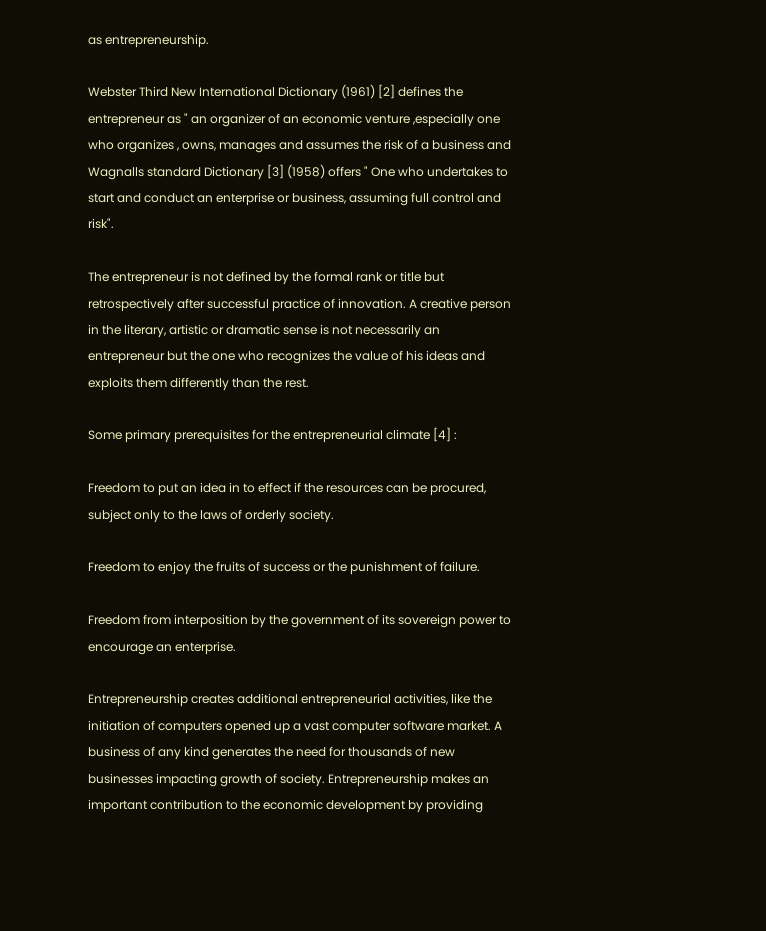as entrepreneurship.

Webster Third New International Dictionary (1961) [2] defines the entrepreneur as " an organizer of an economic venture ,especially one who organizes , owns, manages and assumes the risk of a business and Wagnalls standard Dictionary [3] (1958) offers " One who undertakes to start and conduct an enterprise or business, assuming full control and risk".

The entrepreneur is not defined by the formal rank or title but retrospectively after successful practice of innovation. A creative person in the literary, artistic or dramatic sense is not necessarily an entrepreneur but the one who recognizes the value of his ideas and exploits them differently than the rest.

Some primary prerequisites for the entrepreneurial climate [4] :

Freedom to put an idea in to effect if the resources can be procured, subject only to the laws of orderly society.

Freedom to enjoy the fruits of success or the punishment of failure.

Freedom from interposition by the government of its sovereign power to encourage an enterprise.

Entrepreneurship creates additional entrepreneurial activities, like the initiation of computers opened up a vast computer software market. A business of any kind generates the need for thousands of new businesses impacting growth of society. Entrepreneurship makes an important contribution to the economic development by providing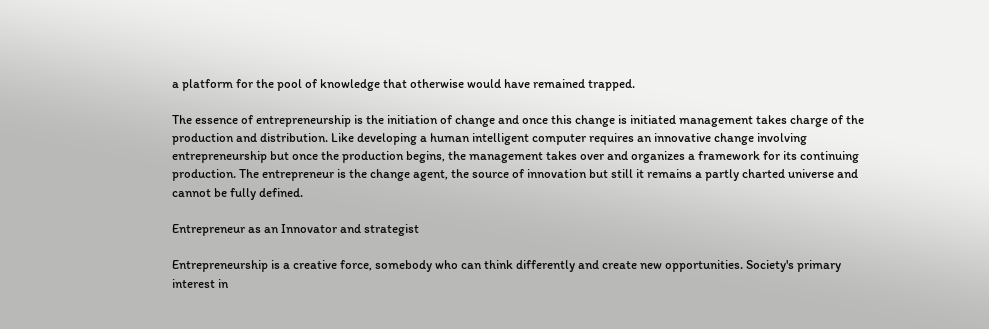a platform for the pool of knowledge that otherwise would have remained trapped.

The essence of entrepreneurship is the initiation of change and once this change is initiated management takes charge of the production and distribution. Like developing a human intelligent computer requires an innovative change involving entrepreneurship but once the production begins, the management takes over and organizes a framework for its continuing production. The entrepreneur is the change agent, the source of innovation but still it remains a partly charted universe and cannot be fully defined.

Entrepreneur as an Innovator and strategist

Entrepreneurship is a creative force, somebody who can think differently and create new opportunities. Society's primary interest in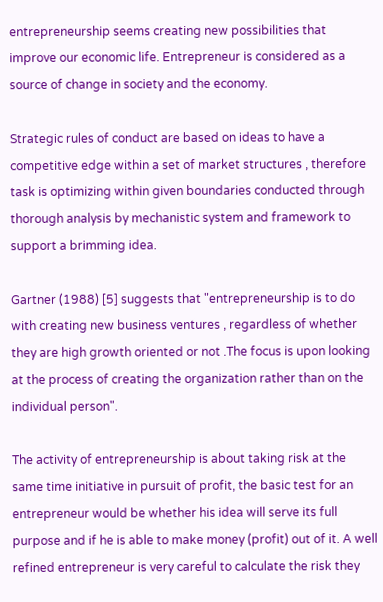entrepreneurship seems creating new possibilities that improve our economic life. Entrepreneur is considered as a source of change in society and the economy.

Strategic rules of conduct are based on ideas to have a competitive edge within a set of market structures , therefore task is optimizing within given boundaries conducted through thorough analysis by mechanistic system and framework to support a brimming idea.

Gartner (1988) [5] suggests that "entrepreneurship is to do with creating new business ventures , regardless of whether they are high growth oriented or not .The focus is upon looking at the process of creating the organization rather than on the individual person".

The activity of entrepreneurship is about taking risk at the same time initiative in pursuit of profit, the basic test for an entrepreneur would be whether his idea will serve its full purpose and if he is able to make money (profit) out of it. A well refined entrepreneur is very careful to calculate the risk they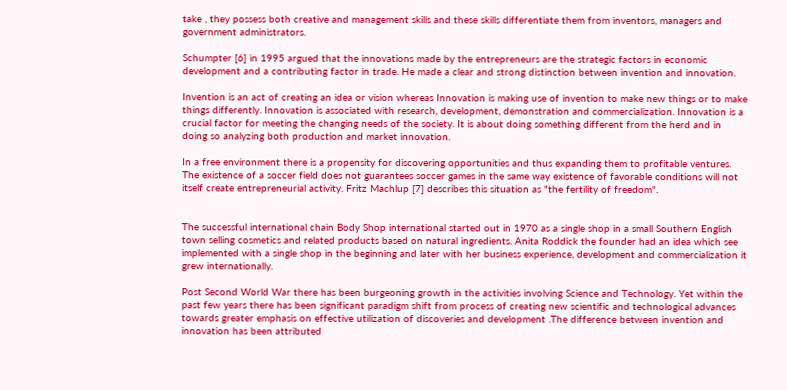take , they possess both creative and management skills and these skills differentiate them from inventors, managers and government administrators.

Schumpter [6] in 1995 argued that the innovations made by the entrepreneurs are the strategic factors in economic development and a contributing factor in trade. He made a clear and strong distinction between invention and innovation.

Invention is an act of creating an idea or vision whereas Innovation is making use of invention to make new things or to make things differently. Innovation is associated with research, development, demonstration and commercialization. Innovation is a crucial factor for meeting the changing needs of the society. It is about doing something different from the herd and in doing so analyzing both production and market innovation.

In a free environment there is a propensity for discovering opportunities and thus expanding them to profitable ventures. The existence of a soccer field does not guarantees soccer games in the same way existence of favorable conditions will not itself create entrepreneurial activity. Fritz Machlup [7] describes this situation as "the fertility of freedom".


The successful international chain Body Shop international started out in 1970 as a single shop in a small Southern English town selling cosmetics and related products based on natural ingredients. Anita Roddick the founder had an idea which see implemented with a single shop in the beginning and later with her business experience, development and commercialization it grew internationally.

Post Second World War there has been burgeoning growth in the activities involving Science and Technology. Yet within the past few years there has been significant paradigm shift from process of creating new scientific and technological advances towards greater emphasis on effective utilization of discoveries and development .The difference between invention and innovation has been attributed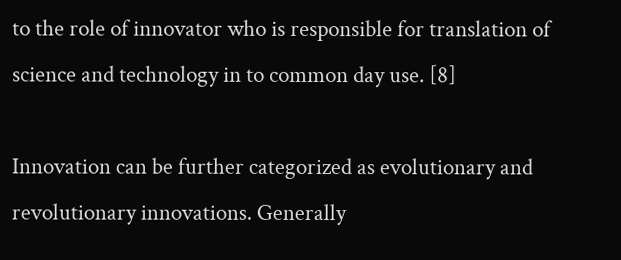to the role of innovator who is responsible for translation of science and technology in to common day use. [8]

Innovation can be further categorized as evolutionary and revolutionary innovations. Generally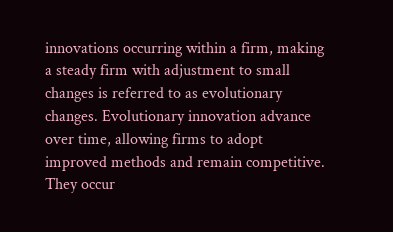innovations occurring within a firm, making a steady firm with adjustment to small changes is referred to as evolutionary changes. Evolutionary innovation advance over time, allowing firms to adopt improved methods and remain competitive. They occur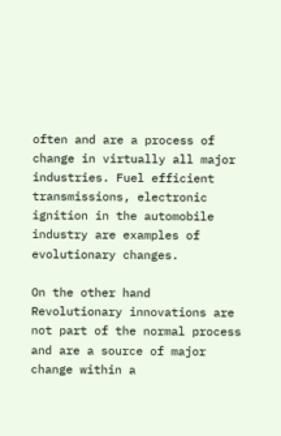often and are a process of change in virtually all major industries. Fuel efficient transmissions, electronic ignition in the automobile industry are examples of evolutionary changes.

On the other hand Revolutionary innovations are not part of the normal process and are a source of major change within a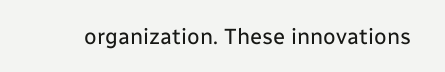organization. These innovations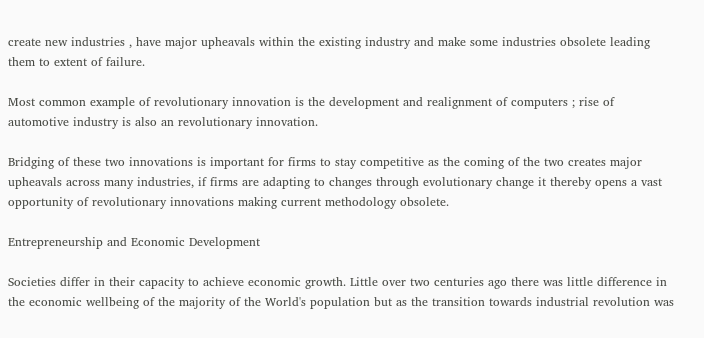create new industries , have major upheavals within the existing industry and make some industries obsolete leading them to extent of failure.

Most common example of revolutionary innovation is the development and realignment of computers ; rise of automotive industry is also an revolutionary innovation.

Bridging of these two innovations is important for firms to stay competitive as the coming of the two creates major upheavals across many industries, if firms are adapting to changes through evolutionary change it thereby opens a vast opportunity of revolutionary innovations making current methodology obsolete.

Entrepreneurship and Economic Development

Societies differ in their capacity to achieve economic growth. Little over two centuries ago there was little difference in the economic wellbeing of the majority of the World's population but as the transition towards industrial revolution was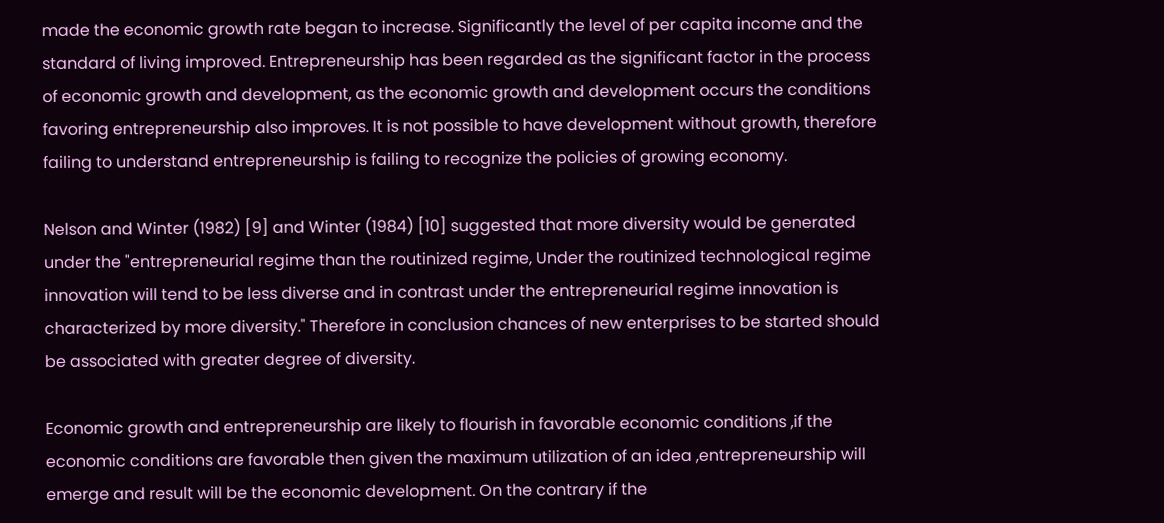made the economic growth rate began to increase. Significantly the level of per capita income and the standard of living improved. Entrepreneurship has been regarded as the significant factor in the process of economic growth and development, as the economic growth and development occurs the conditions favoring entrepreneurship also improves. It is not possible to have development without growth, therefore failing to understand entrepreneurship is failing to recognize the policies of growing economy.

Nelson and Winter (1982) [9] and Winter (1984) [10] suggested that more diversity would be generated under the "entrepreneurial regime than the routinized regime, Under the routinized technological regime innovation will tend to be less diverse and in contrast under the entrepreneurial regime innovation is characterized by more diversity." Therefore in conclusion chances of new enterprises to be started should be associated with greater degree of diversity.

Economic growth and entrepreneurship are likely to flourish in favorable economic conditions ,if the economic conditions are favorable then given the maximum utilization of an idea ,entrepreneurship will emerge and result will be the economic development. On the contrary if the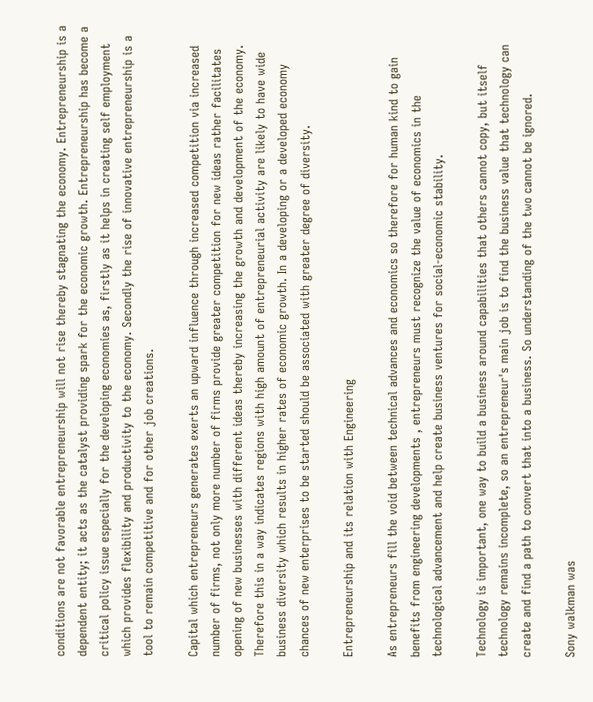conditions are not favorable entrepreneurship will not rise thereby stagnating the economy. Entrepreneurship is a dependent entity; it acts as the catalyst providing spark for the economic growth. Entrepreneurship has become a critical policy issue especially for the developing economies as, firstly as it helps in creating self employment which provides flexibility and productivity to the economy. Secondly the rise of innovative entrepreneurship is a tool to remain competitive and for other job creations.

Capital which entrepreneurs generates exerts an upward influence through increased competition via increased number of firms, not only more number of firms provide greater competition for new ideas rather facilitates opening of new businesses with different ideas thereby increasing the growth and development of the economy. Therefore this in a way indicates regions with high amount of entrepreneurial activity are likely to have wide business diversity which results in higher rates of economic growth. In a developing or a developed economy chances of new enterprises to be started should be associated with greater degree of diversity.

Entrepreneurship and its relation with Engineering

As entrepreneurs fill the void between technical advances and economics so therefore for human kind to gain benefits from engineering developments , entrepreneurs must recognize the value of economics in the technological advancement and help create business ventures for social-economic stability.

Technology is important, one way to build a business around capabilities that others cannot copy, but itself technology remains incomplete, so an entrepreneur's main job is to find the business value that technology can create and find a path to convert that into a business. So understanding of the two cannot be ignored.

Sony walkman was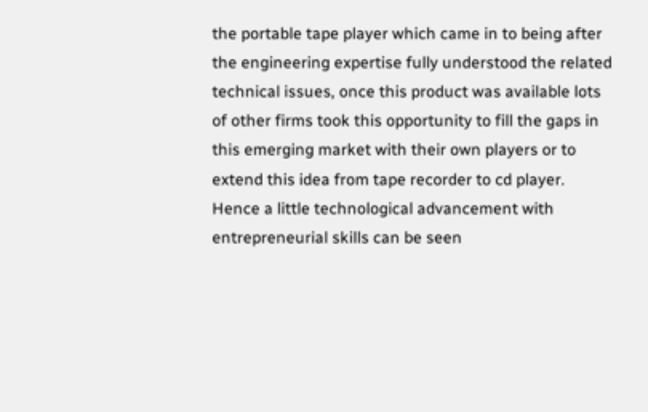the portable tape player which came in to being after the engineering expertise fully understood the related technical issues, once this product was available lots of other firms took this opportunity to fill the gaps in this emerging market with their own players or to extend this idea from tape recorder to cd player. Hence a little technological advancement with entrepreneurial skills can be seen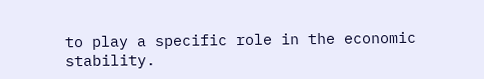to play a specific role in the economic stability.